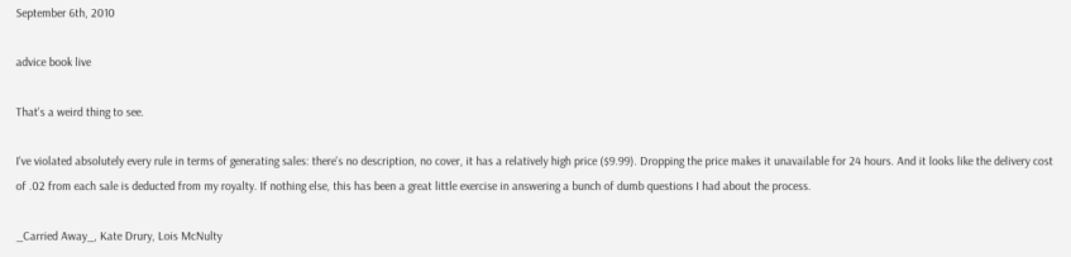September 6th, 2010

advice book live

That's a weird thing to see.

I've violated absolutely every rule in terms of generating sales: there's no description, no cover, it has a relatively high price ($9.99). Dropping the price makes it unavailable for 24 hours. And it looks like the delivery cost of .02 from each sale is deducted from my royalty. If nothing else, this has been a great little exercise in answering a bunch of dumb questions I had about the process.

_Carried Away_, Kate Drury, Lois McNulty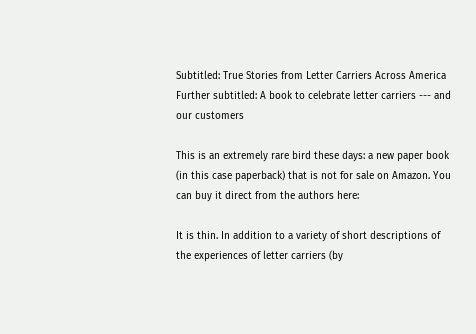Subtitled: True Stories from Letter Carriers Across America
Further subtitled: A book to celebrate letter carriers --- and our customers

This is an extremely rare bird these days: a new paper book (in this case paperback) that is not for sale on Amazon. You can buy it direct from the authors here:

It is thin. In addition to a variety of short descriptions of the experiences of letter carriers (by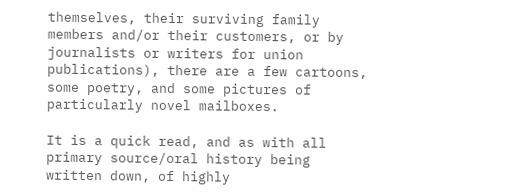themselves, their surviving family members and/or their customers, or by journalists or writers for union publications), there are a few cartoons, some poetry, and some pictures of particularly novel mailboxes.

It is a quick read, and as with all primary source/oral history being written down, of highly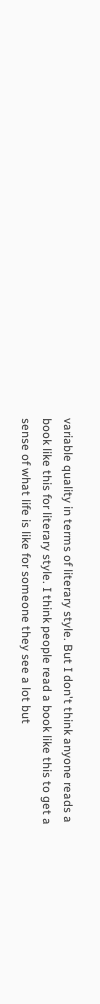variable quality in terms of literary style. But I don't think anyone reads a book like this for literary style. I think people read a book like this to get a sense of what life is like for someone they see a lot but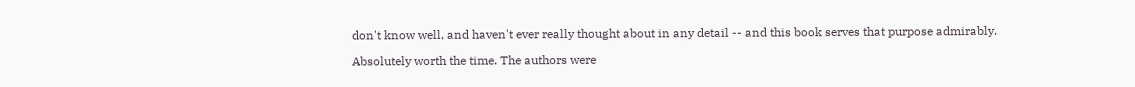don't know well, and haven't ever really thought about in any detail -- and this book serves that purpose admirably.

Absolutely worth the time. The authors were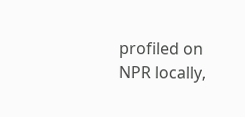profiled on NPR locally,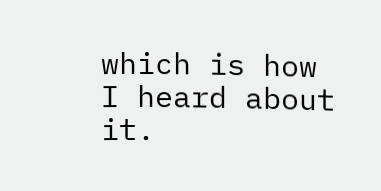which is how I heard about it.